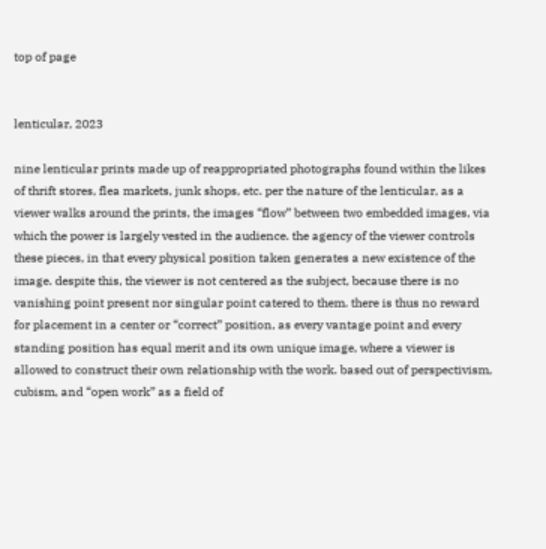top of page


lenticular, 2023

nine lenticular prints made up of reappropriated photographs found within the likes of thrift stores, flea markets, junk shops, etc. per the nature of the lenticular, as a viewer walks around the prints, the images “flow” between two embedded images, via which the power is largely vested in the audience. the agency of the viewer controls these pieces, in that every physical position taken generates a new existence of the image. despite this, the viewer is not centered as the subject, because there is no vanishing point present nor singular point catered to them. there is thus no reward for placement in a center or “correct” position, as every vantage point and every standing position has equal merit and its own unique image, where a viewer is allowed to construct their own relationship with the work. based out of perspectivism, cubism, and “open work” as a field of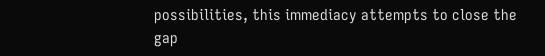possibilities, this immediacy attempts to close the gap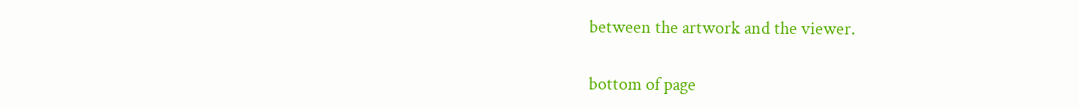between the artwork and the viewer.

bottom of page